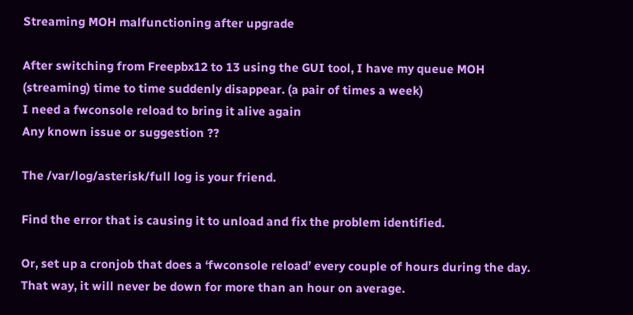Streaming MOH malfunctioning after upgrade

After switching from Freepbx12 to 13 using the GUI tool, I have my queue MOH (streaming) time to time suddenly disappear. (a pair of times a week)
I need a fwconsole reload to bring it alive again
Any known issue or suggestion ??

The /var/log/asterisk/full log is your friend.

Find the error that is causing it to unload and fix the problem identified.

Or, set up a cronjob that does a ‘fwconsole reload’ every couple of hours during the day. That way, it will never be down for more than an hour on average.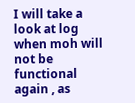I will take a look at log when moh will not be functional again , as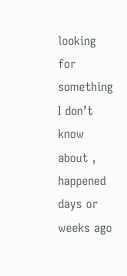looking for something I don’t know about , happened days or weeks ago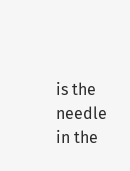is the needle in the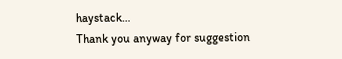haystack…
Thank you anyway for suggestion